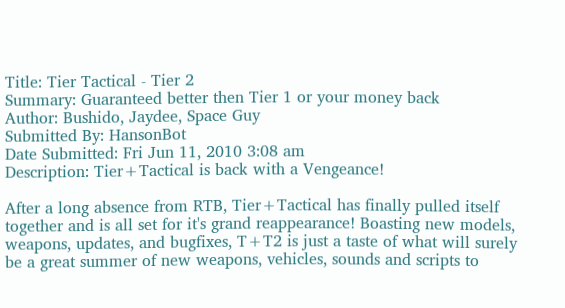Title: Tier Tactical - Tier 2
Summary: Guaranteed better then Tier 1 or your money back
Author: Bushido, Jaydee, Space Guy
Submitted By: HansonBot
Date Submitted: Fri Jun 11, 2010 3:08 am
Description: Tier+Tactical is back with a Vengeance!

After a long absence from RTB, Tier+Tactical has finally pulled itself together and is all set for it's grand reappearance! Boasting new models, weapons, updates, and bugfixes, T+T2 is just a taste of what will surely be a great summer of new weapons, vehicles, sounds and scripts to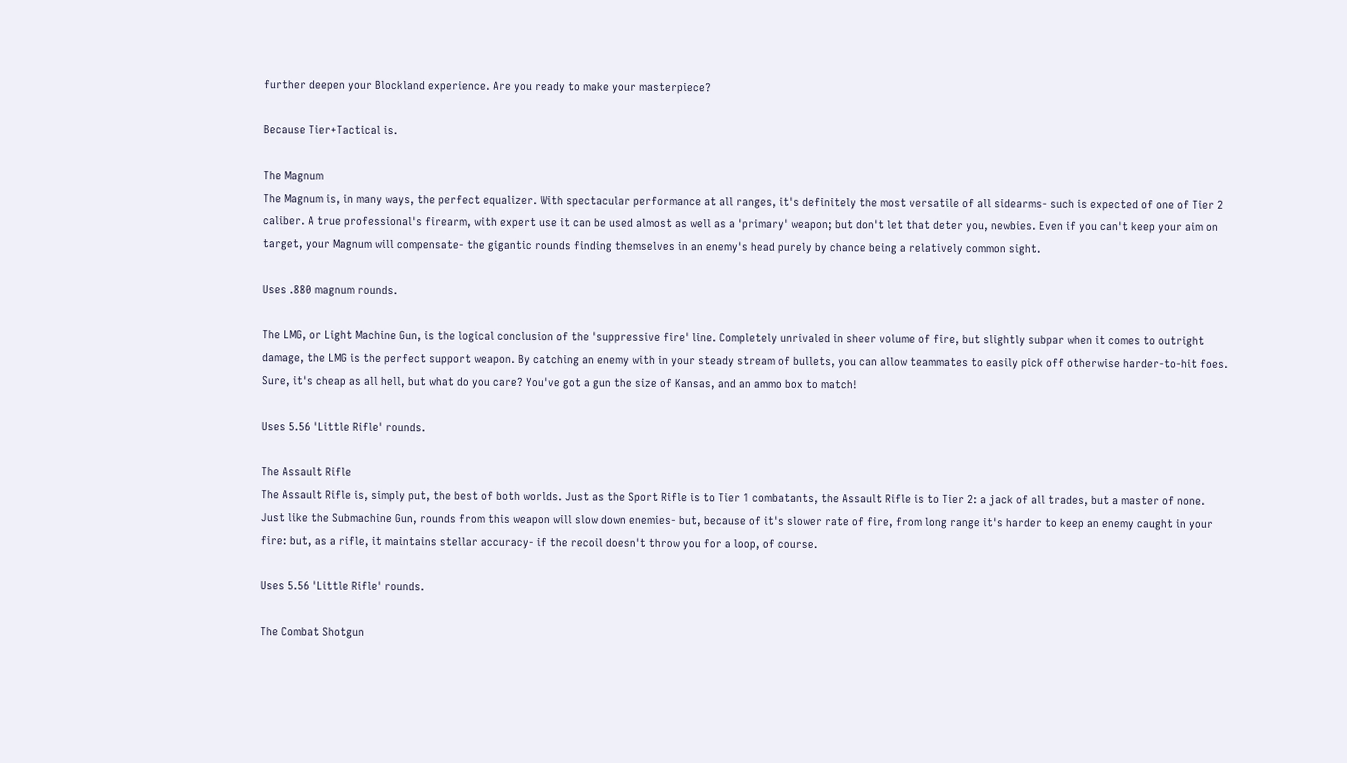further deepen your Blockland experience. Are you ready to make your masterpiece?

Because Tier+Tactical is.

The Magnum
The Magnum is, in many ways, the perfect equalizer. With spectacular performance at all ranges, it's definitely the most versatile of all sidearms- such is expected of one of Tier 2 caliber. A true professional's firearm, with expert use it can be used almost as well as a 'primary' weapon; but don't let that deter you, newbies. Even if you can't keep your aim on target, your Magnum will compensate- the gigantic rounds finding themselves in an enemy's head purely by chance being a relatively common sight.

Uses .880 magnum rounds.

The LMG, or Light Machine Gun, is the logical conclusion of the 'suppressive fire' line. Completely unrivaled in sheer volume of fire, but slightly subpar when it comes to outright damage, the LMG is the perfect support weapon. By catching an enemy with in your steady stream of bullets, you can allow teammates to easily pick off otherwise harder-to-hit foes. Sure, it's cheap as all hell, but what do you care? You've got a gun the size of Kansas, and an ammo box to match!

Uses 5.56 'Little Rifle' rounds.

The Assault Rifle
The Assault Rifle is, simply put, the best of both worlds. Just as the Sport Rifle is to Tier 1 combatants, the Assault Rifle is to Tier 2: a jack of all trades, but a master of none. Just like the Submachine Gun, rounds from this weapon will slow down enemies- but, because of it's slower rate of fire, from long range it's harder to keep an enemy caught in your fire: but, as a rifle, it maintains stellar accuracy- if the recoil doesn't throw you for a loop, of course.

Uses 5.56 'Little Rifle' rounds.

The Combat Shotgun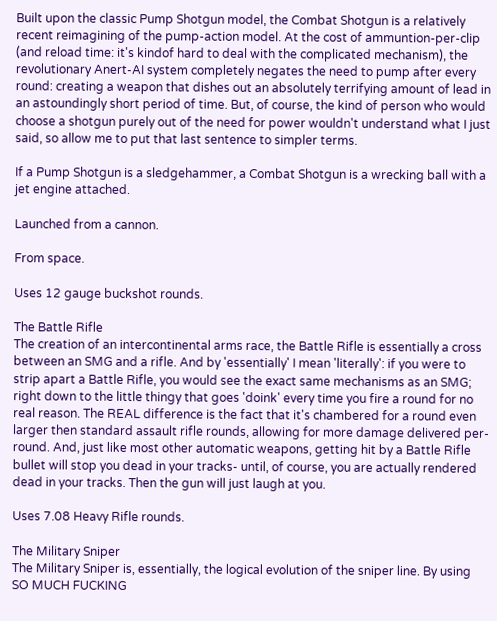Built upon the classic Pump Shotgun model, the Combat Shotgun is a relatively recent reimagining of the pump-action model. At the cost of ammuntion-per-clip (and reload time: it's kindof hard to deal with the complicated mechanism), the revolutionary Anert-AI system completely negates the need to pump after every round: creating a weapon that dishes out an absolutely terrifying amount of lead in an astoundingly short period of time. But, of course, the kind of person who would choose a shotgun purely out of the need for power wouldn't understand what I just said, so allow me to put that last sentence to simpler terms.

If a Pump Shotgun is a sledgehammer, a Combat Shotgun is a wrecking ball with a jet engine attached.

Launched from a cannon.

From space.

Uses 12 gauge buckshot rounds.

The Battle Rifle
The creation of an intercontinental arms race, the Battle Rifle is essentially a cross between an SMG and a rifle. And by 'essentially' I mean 'literally': if you were to strip apart a Battle Rifle, you would see the exact same mechanisms as an SMG; right down to the little thingy that goes 'doink' every time you fire a round for no real reason. The REAL difference is the fact that it's chambered for a round even larger then standard assault rifle rounds, allowing for more damage delivered per-round. And, just like most other automatic weapons, getting hit by a Battle Rifle bullet will stop you dead in your tracks- until, of course, you are actually rendered dead in your tracks. Then the gun will just laugh at you.

Uses 7.08 Heavy Rifle rounds.

The Military Sniper
The Military Sniper is, essentially, the logical evolution of the sniper line. By using SO MUCH FUCKING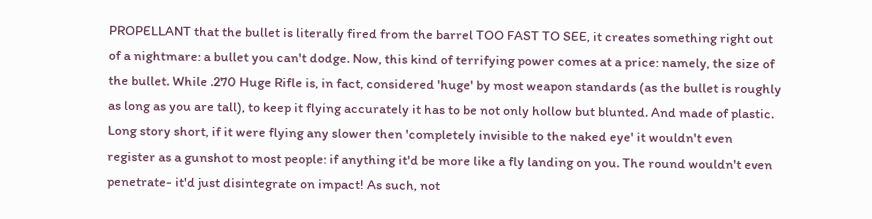PROPELLANT that the bullet is literally fired from the barrel TOO FAST TO SEE, it creates something right out of a nightmare: a bullet you can't dodge. Now, this kind of terrifying power comes at a price: namely, the size of the bullet. While .270 Huge Rifle is, in fact, considered 'huge' by most weapon standards (as the bullet is roughly as long as you are tall), to keep it flying accurately it has to be not only hollow but blunted. And made of plastic. Long story short, if it were flying any slower then 'completely invisible to the naked eye' it wouldn't even register as a gunshot to most people: if anything it'd be more like a fly landing on you. The round wouldn't even penetrate- it'd just disintegrate on impact! As such, not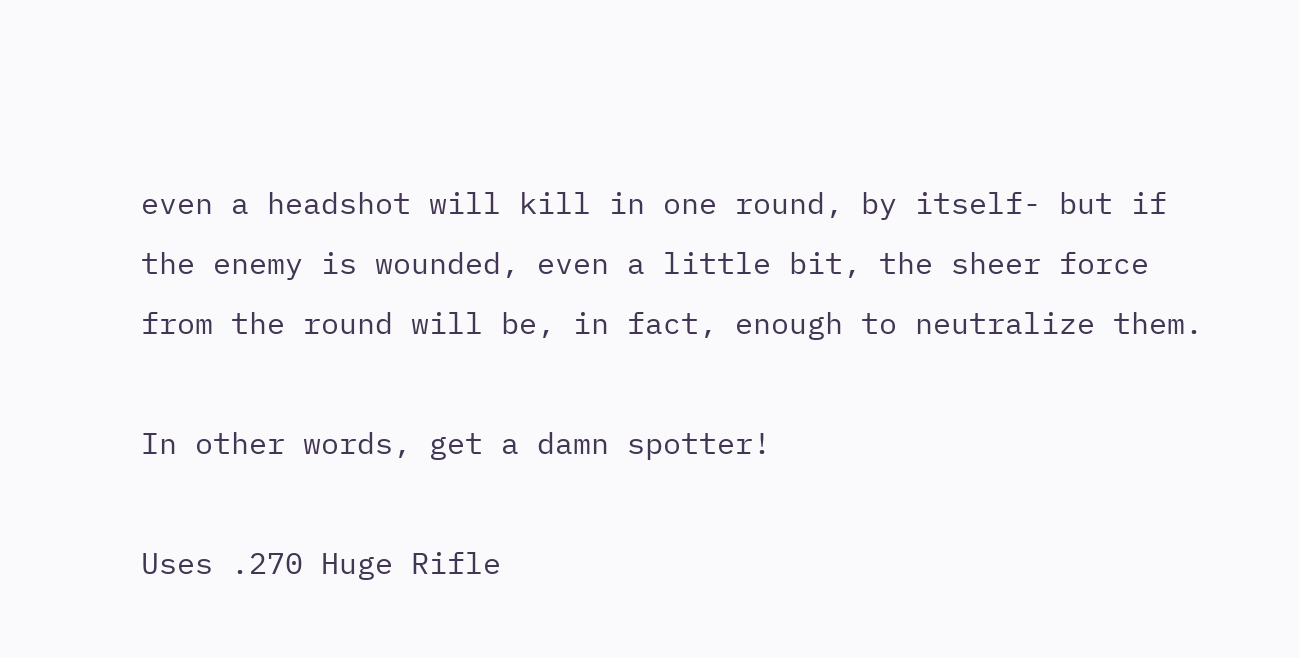even a headshot will kill in one round, by itself- but if the enemy is wounded, even a little bit, the sheer force from the round will be, in fact, enough to neutralize them.

In other words, get a damn spotter!

Uses .270 Huge Rifle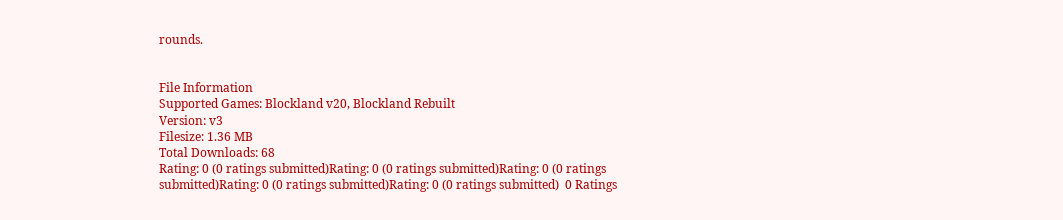rounds.


File Information
Supported Games: Blockland v20, Blockland Rebuilt
Version: v3
Filesize: 1.36 MB
Total Downloads: 68
Rating: 0 (0 ratings submitted)Rating: 0 (0 ratings submitted)Rating: 0 (0 ratings submitted)Rating: 0 (0 ratings submitted)Rating: 0 (0 ratings submitted)  0 Ratings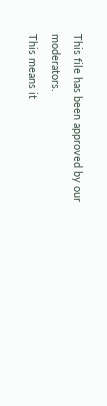This file has been approved by our moderators.
This means it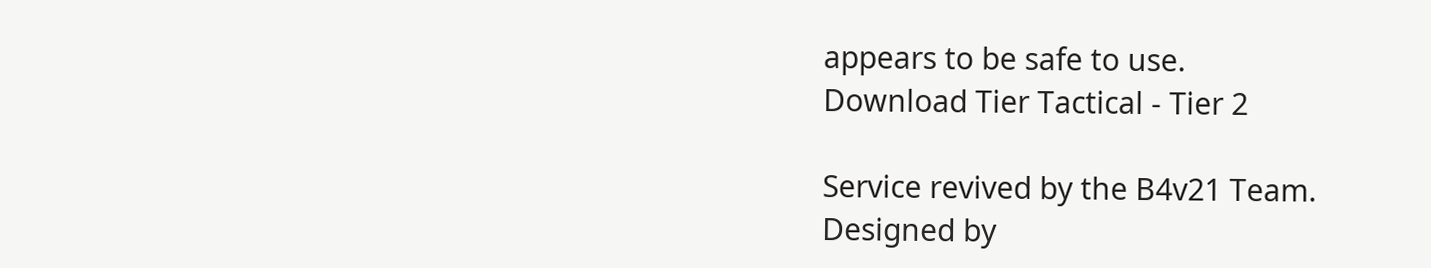appears to be safe to use.
Download Tier Tactical - Tier 2

Service revived by the B4v21 Team.
Designed by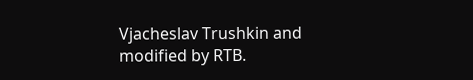Vjacheslav Trushkin and modified by RTB.